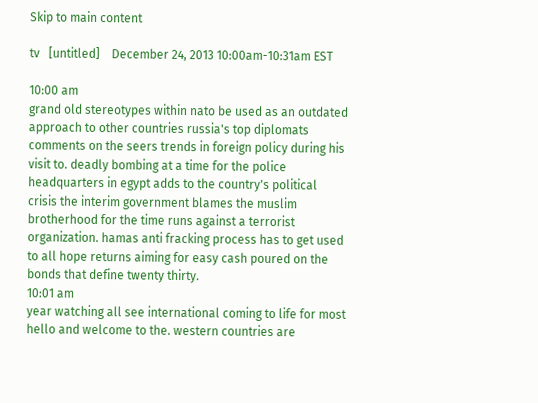Skip to main content

tv   [untitled]    December 24, 2013 10:00am-10:31am EST

10:00 am
grand old stereotypes within nato be used as an outdated approach to other countries russia's top diplomats comments on the seers trends in foreign policy during his visit to. deadly bombing at a time for the police headquarters in egypt adds to the country's political crisis the interim government blames the muslim brotherhood for the time runs against a terrorist organization. hamas anti fracking process has to get used to all hope returns aiming for easy cash poured on the bonds that define twenty thirty.
10:01 am
year watching all see international coming to life for most hello and welcome to the. western countries are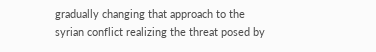gradually changing that approach to the syrian conflict realizing the threat posed by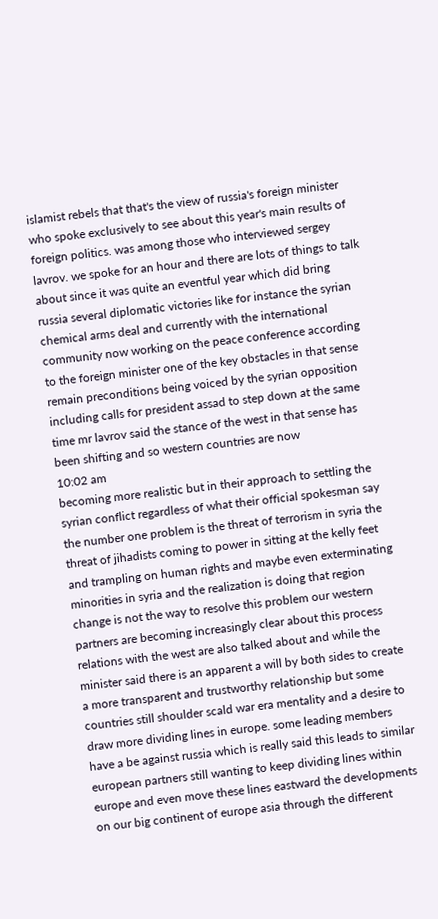islamist rebels that that's the view of russia's foreign minister who spoke exclusively to see about this year's main results of foreign politics. was among those who interviewed sergey lavrov. we spoke for an hour and there are lots of things to talk about since it was quite an eventful year which did bring russia several diplomatic victories like for instance the syrian chemical arms deal and currently with the international community now working on the peace conference according to the foreign minister one of the key obstacles in that sense remain preconditions being voiced by the syrian opposition including calls for president assad to step down at the same time mr lavrov said the stance of the west in that sense has been shifting and so western countries are now
10:02 am
becoming more realistic but in their approach to settling the syrian conflict regardless of what their official spokesman say the number one problem is the threat of terrorism in syria the threat of jihadists coming to power in sitting at the kelly feet and trampling on human rights and maybe even exterminating minorities in syria and the realization is doing that region change is not the way to resolve this problem our western partners are becoming increasingly clear about this process relations with the west are also talked about and while the minister said there is an apparent a will by both sides to create a more transparent and trustworthy relationship but some countries still shoulder scald war era mentality and a desire to draw more dividing lines in europe. some leading members have a be against russia which is really said this leads to similar european partners still wanting to keep dividing lines within europe and even move these lines eastward the developments on our big continent of europe asia through the different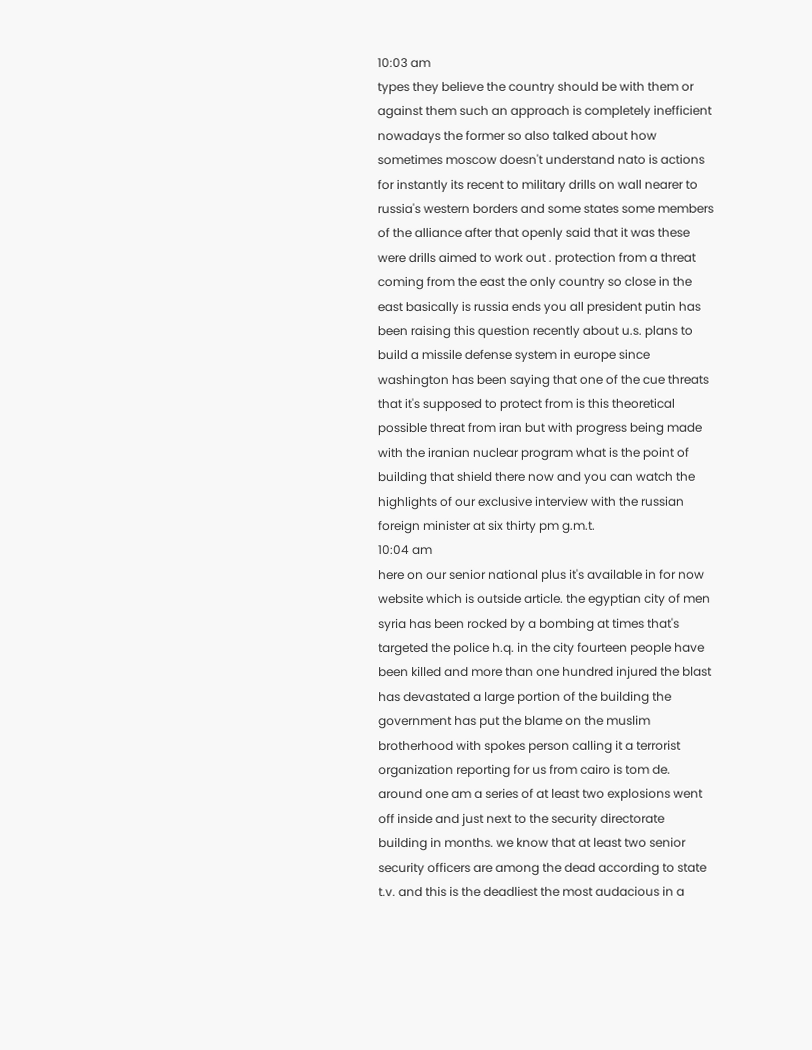10:03 am
types they believe the country should be with them or against them such an approach is completely inefficient nowadays the former so also talked about how sometimes moscow doesn't understand nato is actions for instantly its recent to military drills on wall nearer to russia's western borders and some states some members of the alliance after that openly said that it was these were drills aimed to work out . protection from a threat coming from the east the only country so close in the east basically is russia ends you all president putin has been raising this question recently about u.s. plans to build a missile defense system in europe since washington has been saying that one of the cue threats that it's supposed to protect from is this theoretical possible threat from iran but with progress being made with the iranian nuclear program what is the point of building that shield there now and you can watch the highlights of our exclusive interview with the russian foreign minister at six thirty pm g.m.t.
10:04 am
here on our senior national plus it's available in for now website which is outside article. the egyptian city of men syria has been rocked by a bombing at times that's targeted the police h.q. in the city fourteen people have been killed and more than one hundred injured the blast has devastated a large portion of the building the government has put the blame on the muslim brotherhood with spokes person calling it a terrorist organization reporting for us from cairo is tom de. around one am a series of at least two explosions went off inside and just next to the security directorate building in months. we know that at least two senior security officers are among the dead according to state t.v. and this is the deadliest the most audacious in a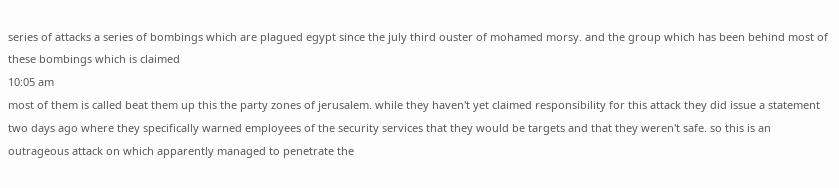series of attacks a series of bombings which are plagued egypt since the july third ouster of mohamed morsy. and the group which has been behind most of these bombings which is claimed
10:05 am
most of them is called beat them up this the party zones of jerusalem. while they haven't yet claimed responsibility for this attack they did issue a statement two days ago where they specifically warned employees of the security services that they would be targets and that they weren't safe. so this is an outrageous attack on which apparently managed to penetrate the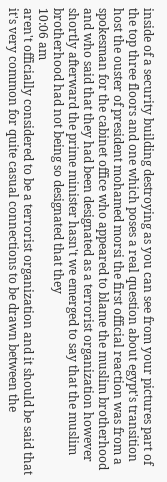inside of a security building destroying as you can see from your pictures part of the top three floors and one which poses a real question about egypt's transition host the ouster of president mohamed morsi the first official reaction was from a spokesman for the cabinet office who appeared to blame the muslim brotherhood and who said that they had been designated as a terrorist organization however shortly afterward the prime minister hasn't we emerged to say that the muslim brotherhood had not being so designated that they
10:06 am
aren't officially considered to be a terrorist organization and it should be said that it's very common for quite casual connections to be drawn between the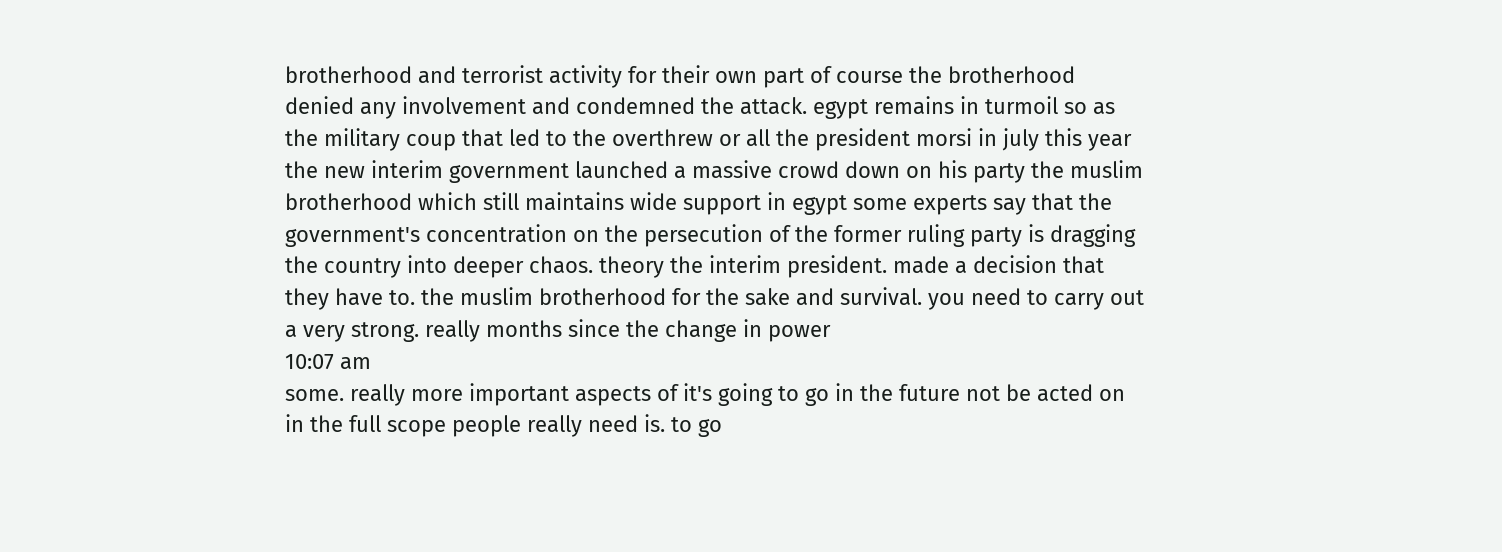brotherhood and terrorist activity for their own part of course the brotherhood denied any involvement and condemned the attack. egypt remains in turmoil so as the military coup that led to the overthrew or all the president morsi in july this year the new interim government launched a massive crowd down on his party the muslim brotherhood which still maintains wide support in egypt some experts say that the government's concentration on the persecution of the former ruling party is dragging the country into deeper chaos. theory the interim president. made a decision that they have to. the muslim brotherhood for the sake and survival. you need to carry out a very strong. really months since the change in power
10:07 am
some. really more important aspects of it's going to go in the future not be acted on in the full scope people really need is. to go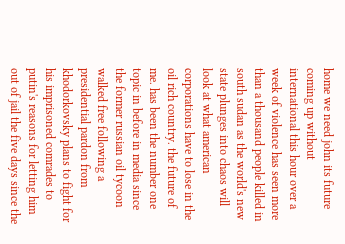home we need john its future coming up without international this hour over a week of violence has seen more than a thousand people killed in south sudan as the world's new state plunges into chaos will look at what american corporations have to lose in the oil rich country. the future of me. has been the number one topic in before in media since the former russian oil tycoon walked free following a presidential pardon from khodorkovsky plans to fight for his imprisoned comrades to putin's reasons for letting him out of jail the five days since the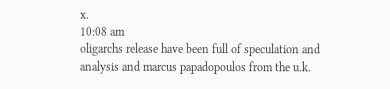x.
10:08 am
oligarchs release have been full of speculation and analysis and marcus papadopoulos from the u.k.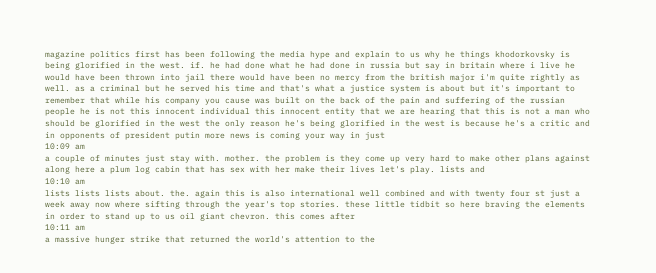magazine politics first has been following the media hype and explain to us why he things khodorkovsky is being glorified in the west. if. he had done what he had done in russia but say in britain where i live he would have been thrown into jail there would have been no mercy from the british major i'm quite rightly as well. as a criminal but he served his time and that's what a justice system is about but it's important to remember that while his company you cause was built on the back of the pain and suffering of the russian people he is not this innocent individual this innocent entity that we are hearing that this is not a man who should be glorified in the west the only reason he's being glorified in the west is because he's a critic and in opponents of president putin more news is coming your way in just
10:09 am
a couple of minutes just stay with. mother. the problem is they come up very hard to make other plans against along here a plum log cabin that has sex with her make their lives let's play. lists and
10:10 am
lists lists lists about. the. again this is also international well combined and with twenty four st just a week away now where sifting through the year's top stories. these little tidbit so here braving the elements in order to stand up to us oil giant chevron. this comes after
10:11 am
a massive hunger strike that returned the world's attention to the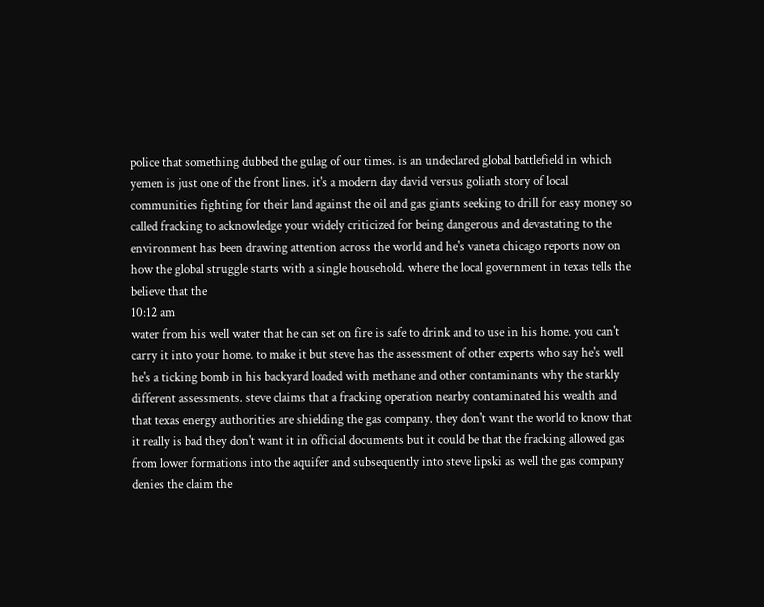police that something dubbed the gulag of our times. is an undeclared global battlefield in which yemen is just one of the front lines. it's a modern day david versus goliath story of local communities fighting for their land against the oil and gas giants seeking to drill for easy money so called fracking to acknowledge your widely criticized for being dangerous and devastating to the environment has been drawing attention across the world and he's vaneta chicago reports now on how the global struggle starts with a single household. where the local government in texas tells the believe that the
10:12 am
water from his well water that he can set on fire is safe to drink and to use in his home. you can't carry it into your home. to make it but steve has the assessment of other experts who say he's well he's a ticking bomb in his backyard loaded with methane and other contaminants why the starkly different assessments. steve claims that a fracking operation nearby contaminated his wealth and that texas energy authorities are shielding the gas company. they don't want the world to know that it really is bad they don't want it in official documents but it could be that the fracking allowed gas from lower formations into the aquifer and subsequently into steve lipski as well the gas company denies the claim the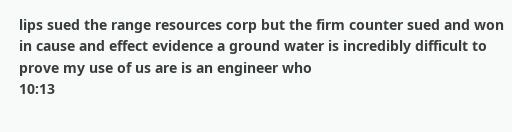lips sued the range resources corp but the firm counter sued and won in cause and effect evidence a ground water is incredibly difficult to prove my use of us are is an engineer who
10:13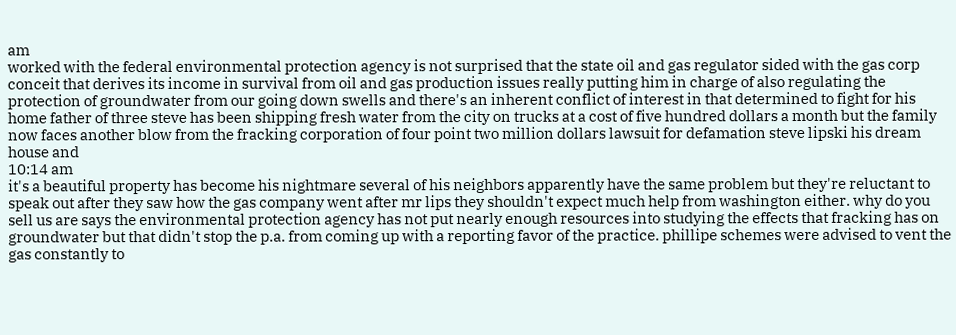am
worked with the federal environmental protection agency is not surprised that the state oil and gas regulator sided with the gas corp conceit that derives its income in survival from oil and gas production issues really putting him in charge of also regulating the protection of groundwater from our going down swells and there's an inherent conflict of interest in that determined to fight for his home father of three steve has been shipping fresh water from the city on trucks at a cost of five hundred dollars a month but the family now faces another blow from the fracking corporation of four point two million dollars lawsuit for defamation steve lipski his dream house and
10:14 am
it's a beautiful property has become his nightmare several of his neighbors apparently have the same problem but they're reluctant to speak out after they saw how the gas company went after mr lips they shouldn't expect much help from washington either. why do you sell us are says the environmental protection agency has not put nearly enough resources into studying the effects that fracking has on groundwater but that didn't stop the p.a. from coming up with a reporting favor of the practice. phillipe schemes were advised to vent the gas constantly to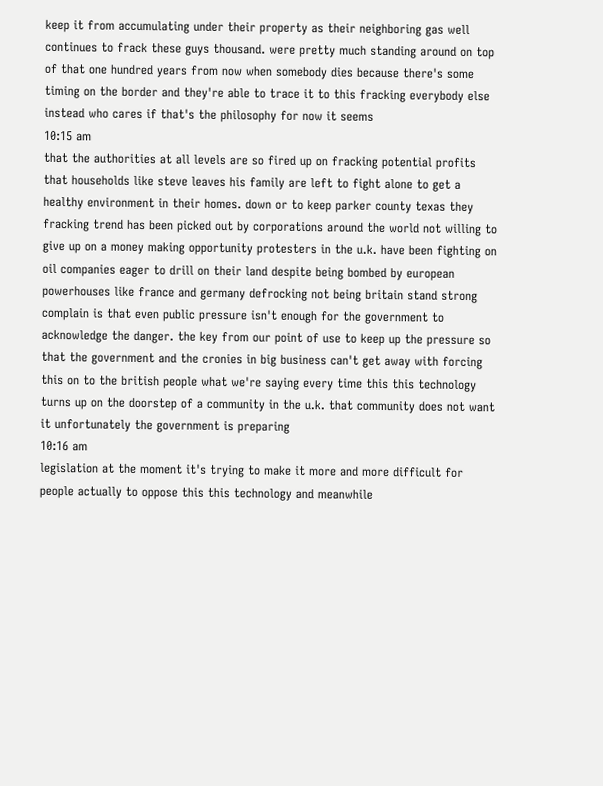keep it from accumulating under their property as their neighboring gas well continues to frack these guys thousand. were pretty much standing around on top of that one hundred years from now when somebody dies because there's some timing on the border and they're able to trace it to this fracking everybody else instead who cares if that's the philosophy for now it seems
10:15 am
that the authorities at all levels are so fired up on fracking potential profits that households like steve leaves his family are left to fight alone to get a healthy environment in their homes. down or to keep parker county texas they fracking trend has been picked out by corporations around the world not willing to give up on a money making opportunity protesters in the u.k. have been fighting on oil companies eager to drill on their land despite being bombed by european powerhouses like france and germany defrocking not being britain stand strong complain is that even public pressure isn't enough for the government to acknowledge the danger. the key from our point of use to keep up the pressure so that the government and the cronies in big business can't get away with forcing this on to the british people what we're saying every time this this technology turns up on the doorstep of a community in the u.k. that community does not want it unfortunately the government is preparing
10:16 am
legislation at the moment it's trying to make it more and more difficult for people actually to oppose this this technology and meanwhile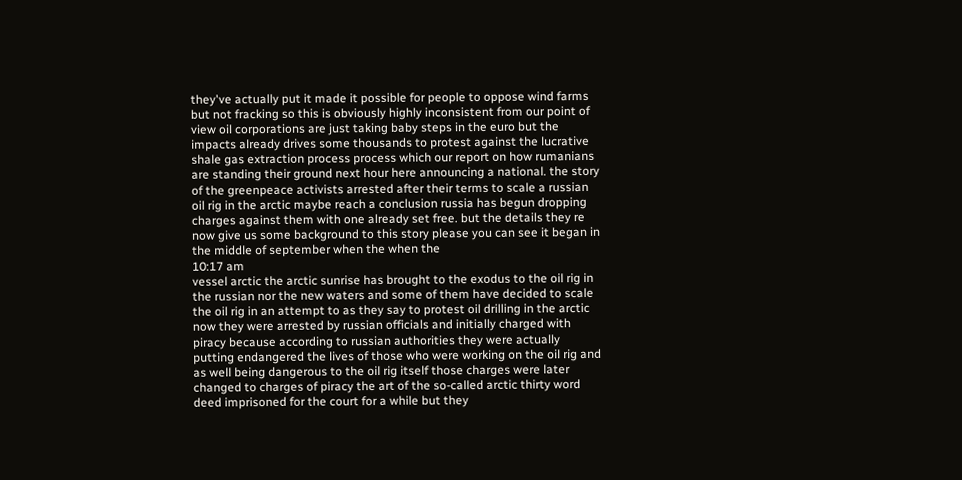they've actually put it made it possible for people to oppose wind farms but not fracking so this is obviously highly inconsistent from our point of view oil corporations are just taking baby steps in the euro but the impacts already drives some thousands to protest against the lucrative shale gas extraction process process which our report on how rumanians are standing their ground next hour here announcing a national. the story of the greenpeace activists arrested after their terms to scale a russian oil rig in the arctic maybe reach a conclusion russia has begun dropping charges against them with one already set free. but the details they re now give us some background to this story please you can see it began in the middle of september when the when the
10:17 am
vessel arctic the arctic sunrise has brought to the exodus to the oil rig in the russian nor the new waters and some of them have decided to scale the oil rig in an attempt to as they say to protest oil drilling in the arctic now they were arrested by russian officials and initially charged with piracy because according to russian authorities they were actually putting endangered the lives of those who were working on the oil rig and as well being dangerous to the oil rig itself those charges were later changed to charges of piracy the art of the so-called arctic thirty word deed imprisoned for the court for a while but they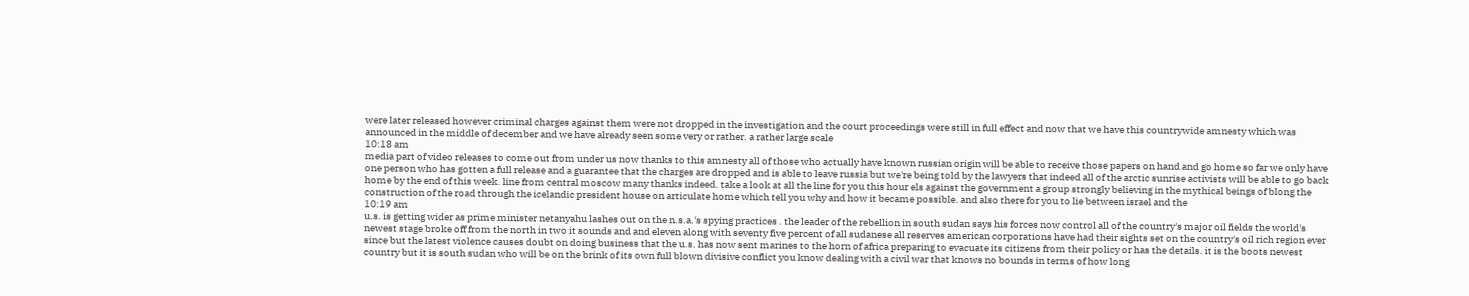were later released however criminal charges against them were not dropped in the investigation and the court proceedings were still in full effect and now that we have this countrywide amnesty which was announced in the middle of december and we have already seen some very or rather. a rather large scale
10:18 am
media part of video releases to come out from under us now thanks to this amnesty all of those who actually have known russian origin will be able to receive those papers on hand and go home so far we only have one person who has gotten a full release and a guarantee that the charges are dropped and is able to leave russia but we're being told by the lawyers that indeed all of the arctic sunrise activists will be able to go back home by the end of this week. line from central moscow many thanks indeed. take a look at all the line for you this hour els against the government a group strongly believing in the mythical beings of blong the construction of the road through the icelandic president house on articulate home which tell you why and how it became possible. and also there for you to lie between israel and the
10:19 am
u.s. is getting wider as prime minister netanyahu lashes out on the n.s.a.'s spying practices . the leader of the rebellion in south sudan says his forces now control all of the country's major oil fields the world's newest stage broke off from the north in two it sounds and and eleven along with seventy five percent of all sudanese all reserves american corporations have had their sights set on the country's oil rich region ever since but the latest violence causes doubt on doing business that the u.s. has now sent marines to the horn of africa preparing to evacuate its citizens from their policy or has the details. it is the boots newest country but it is south sudan who will be on the brink of its own full blown divisive conflict you know dealing with a civil war that knows no bounds in terms of how long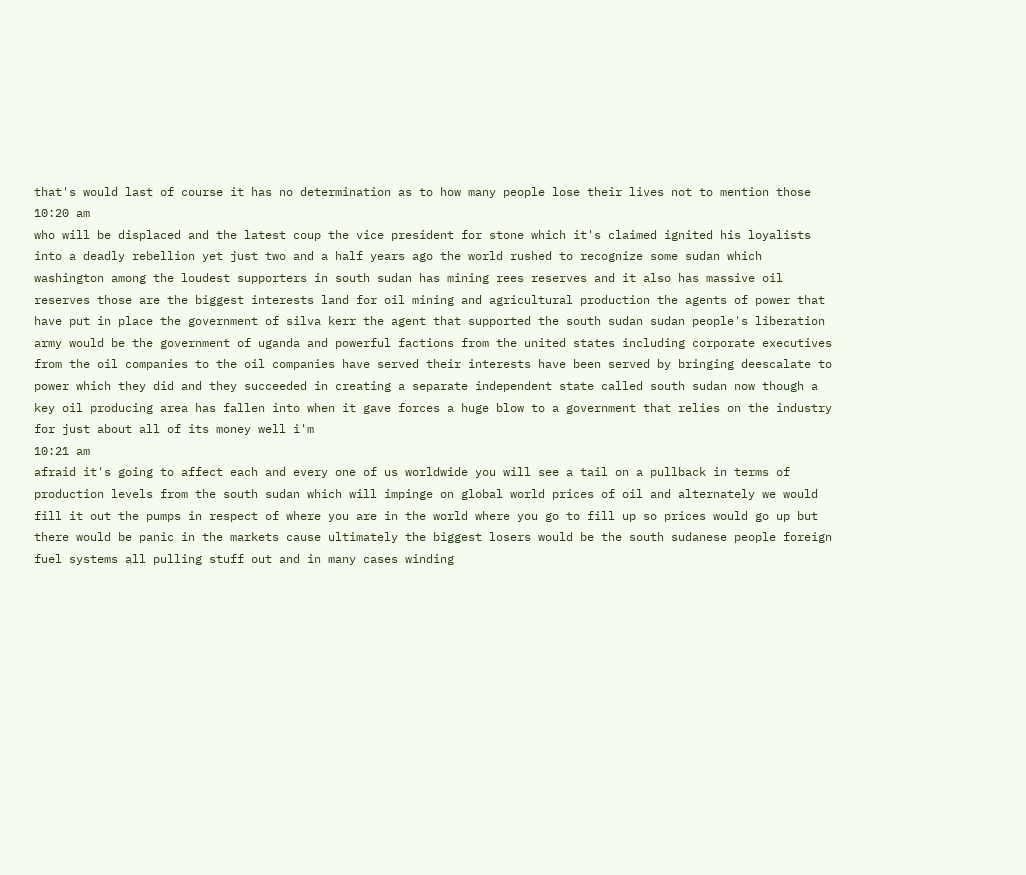that's would last of course it has no determination as to how many people lose their lives not to mention those
10:20 am
who will be displaced and the latest coup the vice president for stone which it's claimed ignited his loyalists into a deadly rebellion yet just two and a half years ago the world rushed to recognize some sudan which washington among the loudest supporters in south sudan has mining rees reserves and it also has massive oil reserves those are the biggest interests land for oil mining and agricultural production the agents of power that have put in place the government of silva kerr the agent that supported the south sudan sudan people's liberation army would be the government of uganda and powerful factions from the united states including corporate executives from the oil companies to the oil companies have served their interests have been served by bringing deescalate to power which they did and they succeeded in creating a separate independent state called south sudan now though a key oil producing area has fallen into when it gave forces a huge blow to a government that relies on the industry for just about all of its money well i'm
10:21 am
afraid it's going to affect each and every one of us worldwide you will see a tail on a pullback in terms of production levels from the south sudan which will impinge on global world prices of oil and alternately we would fill it out the pumps in respect of where you are in the world where you go to fill up so prices would go up but there would be panic in the markets cause ultimately the biggest losers would be the south sudanese people foreign fuel systems all pulling stuff out and in many cases winding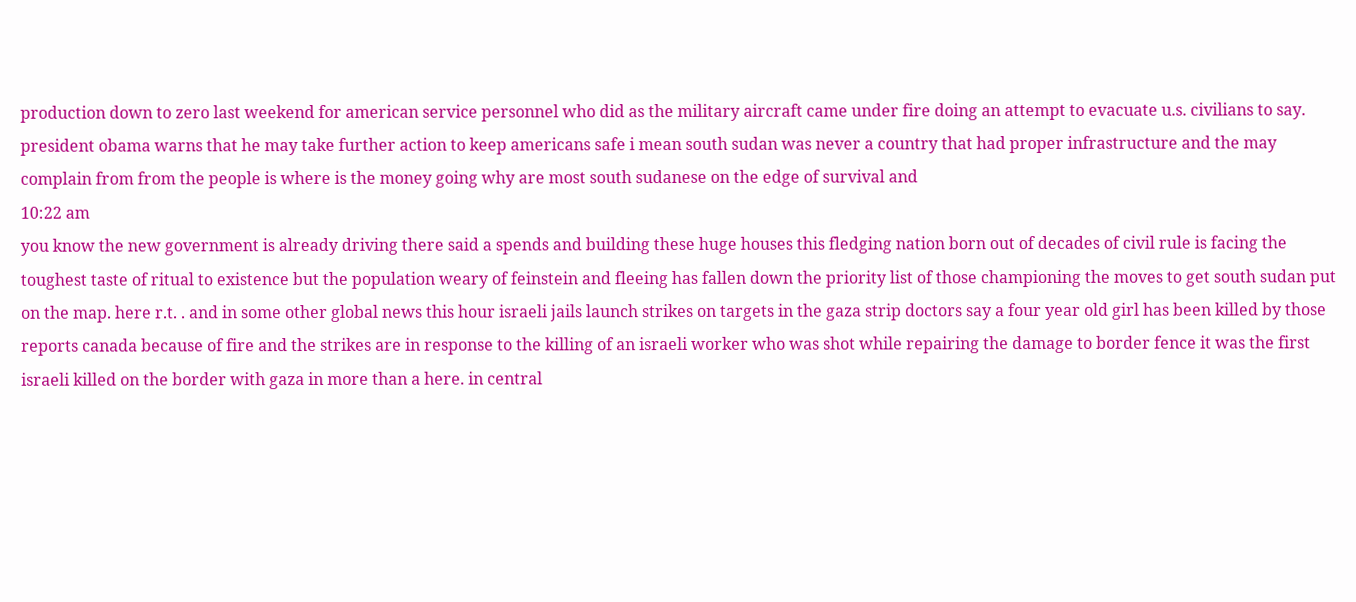production down to zero last weekend for american service personnel who did as the military aircraft came under fire doing an attempt to evacuate u.s. civilians to say. president obama warns that he may take further action to keep americans safe i mean south sudan was never a country that had proper infrastructure and the may complain from from the people is where is the money going why are most south sudanese on the edge of survival and
10:22 am
you know the new government is already driving there said a spends and building these huge houses this fledging nation born out of decades of civil rule is facing the toughest taste of ritual to existence but the population weary of feinstein and fleeing has fallen down the priority list of those championing the moves to get south sudan put on the map. here r.t. . and in some other global news this hour israeli jails launch strikes on targets in the gaza strip doctors say a four year old girl has been killed by those reports canada because of fire and the strikes are in response to the killing of an israeli worker who was shot while repairing the damage to border fence it was the first israeli killed on the border with gaza in more than a here. in central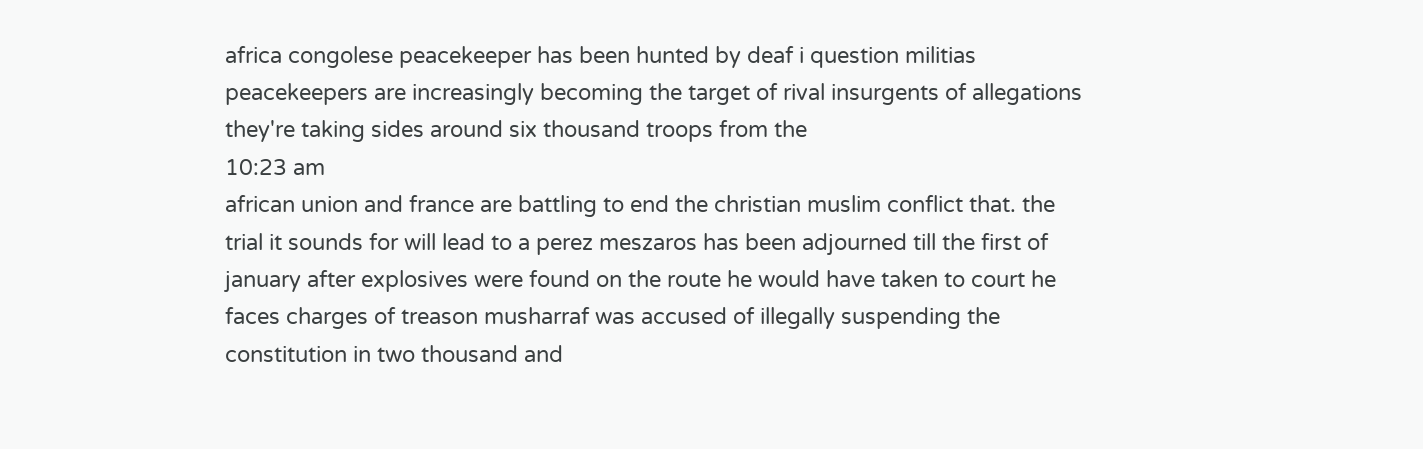africa congolese peacekeeper has been hunted by deaf i question militias peacekeepers are increasingly becoming the target of rival insurgents of allegations they're taking sides around six thousand troops from the
10:23 am
african union and france are battling to end the christian muslim conflict that. the trial it sounds for will lead to a perez meszaros has been adjourned till the first of january after explosives were found on the route he would have taken to court he faces charges of treason musharraf was accused of illegally suspending the constitution in two thousand and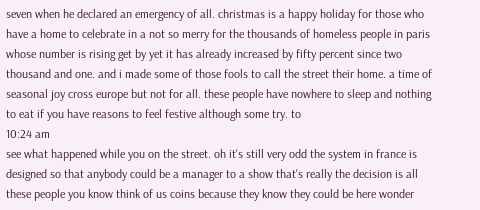seven when he declared an emergency of all. christmas is a happy holiday for those who have a home to celebrate in a not so merry for the thousands of homeless people in paris whose number is rising get by yet it has already increased by fifty percent since two thousand and one. and i made some of those fools to call the street their home. a time of seasonal joy cross europe but not for all. these people have nowhere to sleep and nothing to eat if you have reasons to feel festive although some try. to
10:24 am
see what happened while you on the street. oh it's still very odd the system in france is designed so that anybody could be a manager to a show that's really the decision is all these people you know think of us coins because they know they could be here wonder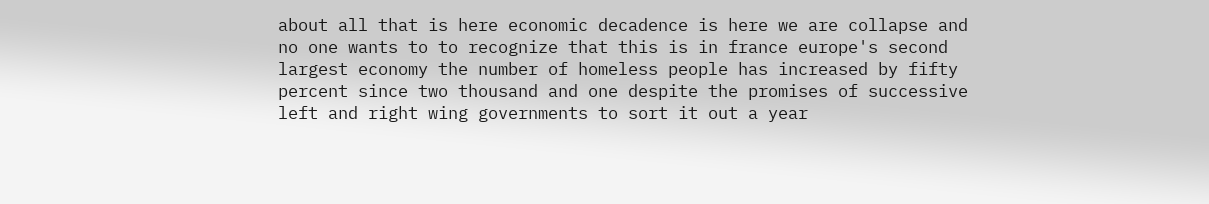about all that is here economic decadence is here we are collapse and no one wants to to recognize that this is in france europe's second largest economy the number of homeless people has increased by fifty percent since two thousand and one despite the promises of successive left and right wing governments to sort it out a year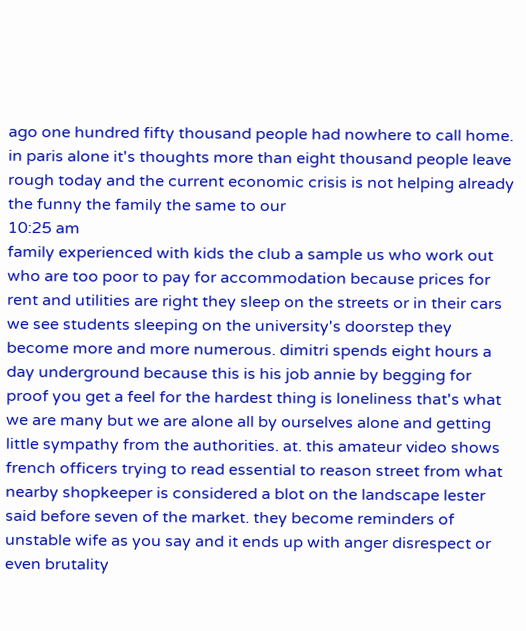ago one hundred fifty thousand people had nowhere to call home. in paris alone it's thoughts more than eight thousand people leave rough today and the current economic crisis is not helping already the funny the family the same to our
10:25 am
family experienced with kids the club a sample us who work out who are too poor to pay for accommodation because prices for rent and utilities are right they sleep on the streets or in their cars we see students sleeping on the university's doorstep they become more and more numerous. dimitri spends eight hours a day underground because this is his job annie by begging for proof you get a feel for the hardest thing is loneliness that's what we are many but we are alone all by ourselves alone and getting little sympathy from the authorities. at. this amateur video shows french officers trying to read essential to reason street from what nearby shopkeeper is considered a blot on the landscape lester said before seven of the market. they become reminders of unstable wife as you say and it ends up with anger disrespect or even brutality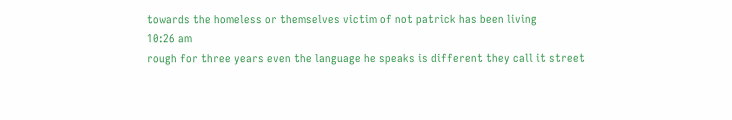towards the homeless or themselves victim of not patrick has been living
10:26 am
rough for three years even the language he speaks is different they call it street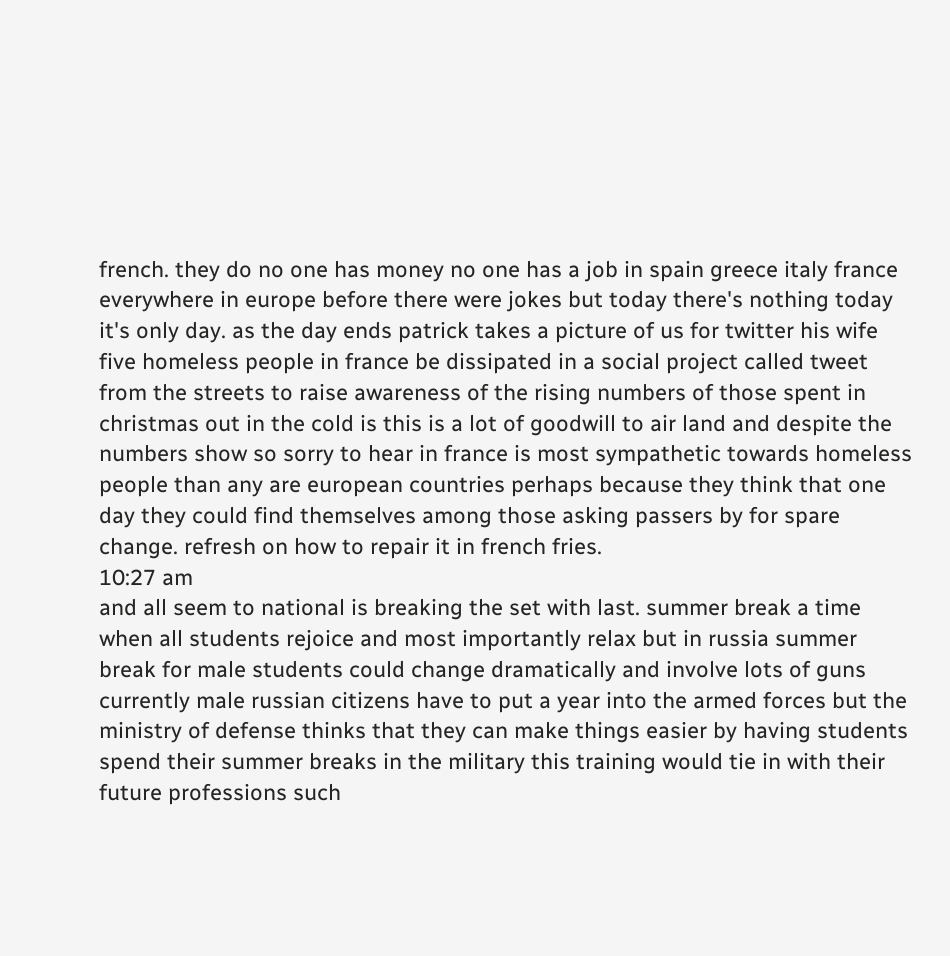french. they do no one has money no one has a job in spain greece italy france everywhere in europe before there were jokes but today there's nothing today it's only day. as the day ends patrick takes a picture of us for twitter his wife five homeless people in france be dissipated in a social project called tweet from the streets to raise awareness of the rising numbers of those spent in christmas out in the cold is this is a lot of goodwill to air land and despite the numbers show so sorry to hear in france is most sympathetic towards homeless people than any are european countries perhaps because they think that one day they could find themselves among those asking passers by for spare change. refresh on how to repair it in french fries.
10:27 am
and all seem to national is breaking the set with last. summer break a time when all students rejoice and most importantly relax but in russia summer break for male students could change dramatically and involve lots of guns currently male russian citizens have to put a year into the armed forces but the ministry of defense thinks that they can make things easier by having students spend their summer breaks in the military this training would tie in with their future professions such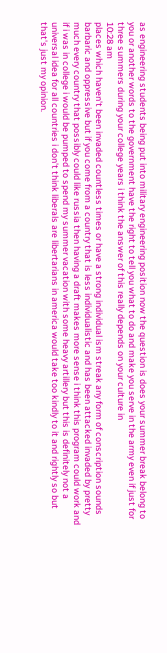as engineering students being put into military engineering position now the question is does your summer break belong to you or another words to the government have the right to tell you what to do and make you serve in the army even if just for three summers during your college years i think the answer of this really depends on your culture in
10:28 am
places which haven't been invaded countless times or have a strong individual ism streak any form of conscription sounds barbaric and oppressive but if you come from a country that is less individualistic and has been attacked invaded by pretty much every country that possibly could like russia then having a draft makes more sense i think this program could work and if i was in college i would be pumped to spend my summer vacation with some heavy artillery but this is definitely not a universal idea for all countries i don't think liberals are libertarians in america would take too kindly to it and rightly so but that's just my opinion.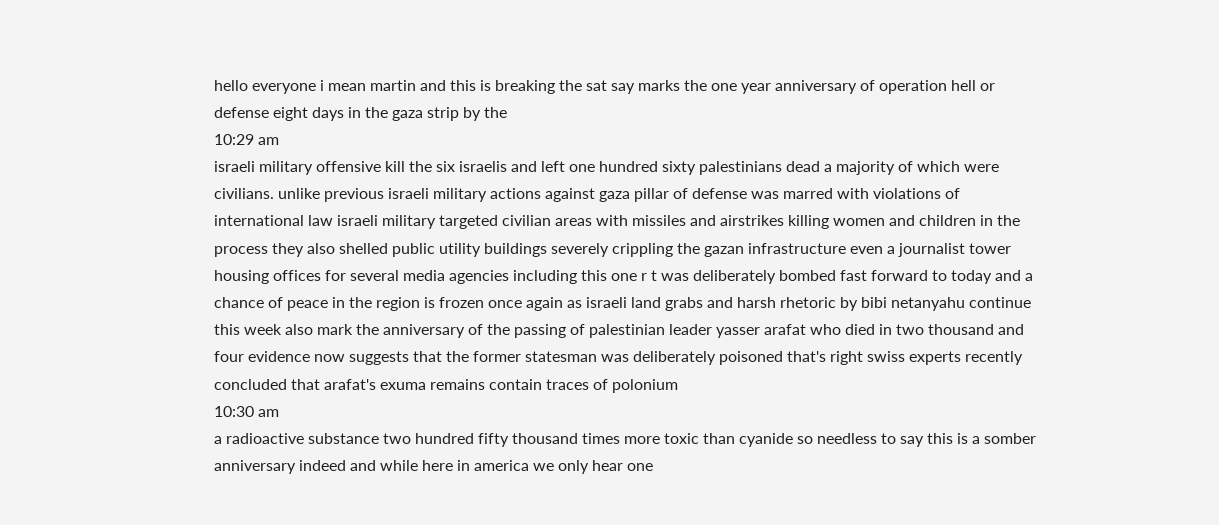hello everyone i mean martin and this is breaking the sat say marks the one year anniversary of operation hell or defense eight days in the gaza strip by the
10:29 am
israeli military offensive kill the six israelis and left one hundred sixty palestinians dead a majority of which were civilians. unlike previous israeli military actions against gaza pillar of defense was marred with violations of international law israeli military targeted civilian areas with missiles and airstrikes killing women and children in the process they also shelled public utility buildings severely crippling the gazan infrastructure even a journalist tower housing offices for several media agencies including this one r t was deliberately bombed fast forward to today and a chance of peace in the region is frozen once again as israeli land grabs and harsh rhetoric by bibi netanyahu continue this week also mark the anniversary of the passing of palestinian leader yasser arafat who died in two thousand and four evidence now suggests that the former statesman was deliberately poisoned that's right swiss experts recently concluded that arafat's exuma remains contain traces of polonium
10:30 am
a radioactive substance two hundred fifty thousand times more toxic than cyanide so needless to say this is a somber anniversary indeed and while here in america we only hear one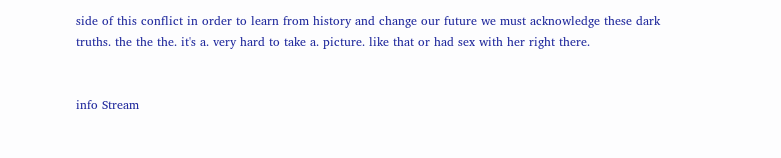side of this conflict in order to learn from history and change our future we must acknowledge these dark truths. the the the. it's a. very hard to take a. picture. like that or had sex with her right there.


info Stream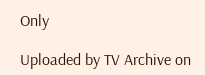Only

Uploaded by TV Archive on